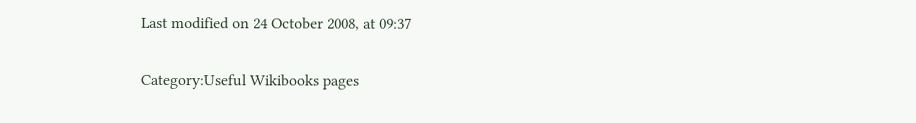Last modified on 24 October 2008, at 09:37

Category:Useful Wikibooks pages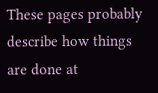These pages probably describe how things are done at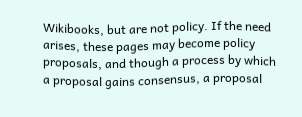Wikibooks, but are not policy. If the need arises, these pages may become policy proposals, and though a process by which a proposal gains consensus, a proposal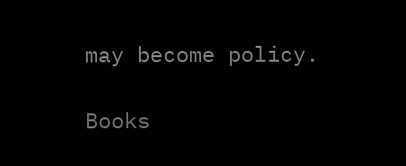may become policy.

Books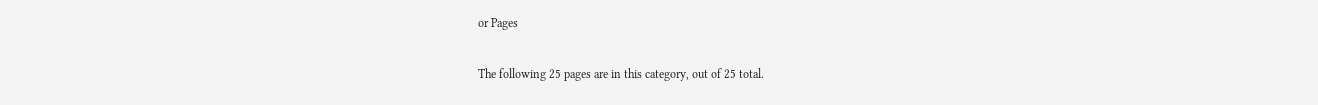or Pages

The following 25 pages are in this category, out of 25 total.